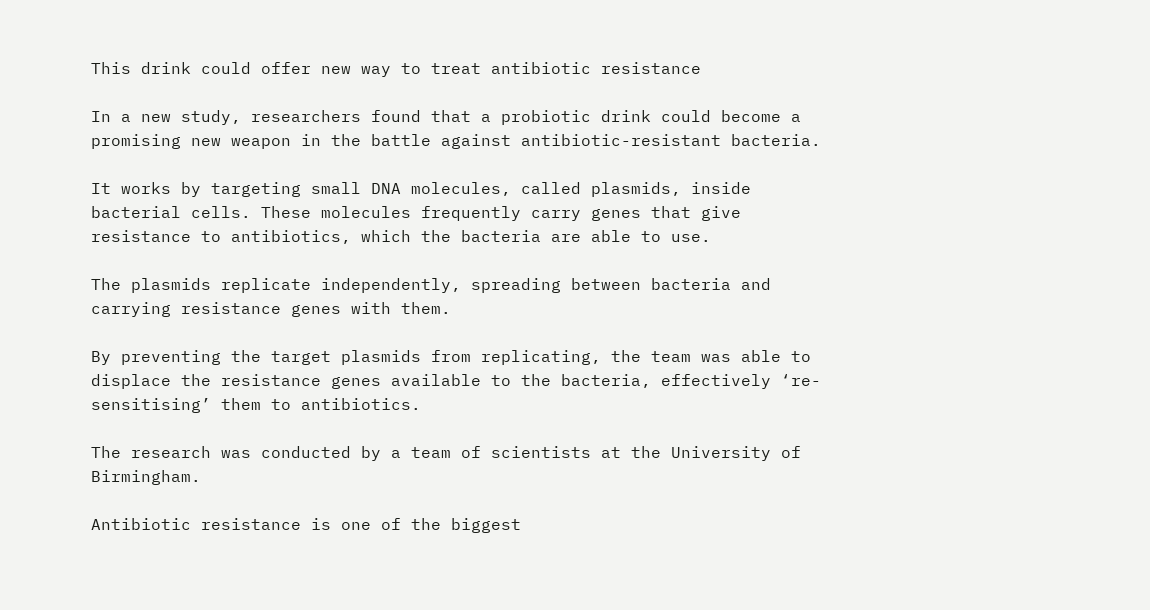This drink could offer new way to treat antibiotic resistance

In a new study, researchers found that a probiotic drink could become a promising new weapon in the battle against antibiotic-resistant bacteria.

It works by targeting small DNA molecules, called plasmids, inside bacterial cells. These molecules frequently carry genes that give resistance to antibiotics, which the bacteria are able to use.

The plasmids replicate independently, spreading between bacteria and carrying resistance genes with them.

By preventing the target plasmids from replicating, the team was able to displace the resistance genes available to the bacteria, effectively ‘re-sensitising’ them to antibiotics.

The research was conducted by a team of scientists at the University of Birmingham.

Antibiotic resistance is one of the biggest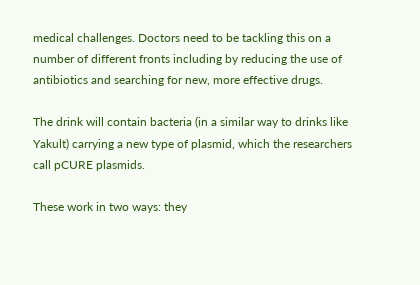medical challenges. Doctors need to be tackling this on a number of different fronts including by reducing the use of antibiotics and searching for new, more effective drugs.

The drink will contain bacteria (in a similar way to drinks like Yakult) carrying a new type of plasmid, which the researchers call pCURE plasmids.

These work in two ways: they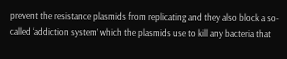prevent the resistance plasmids from replicating and they also block a so-called ‘addiction system’ which the plasmids use to kill any bacteria that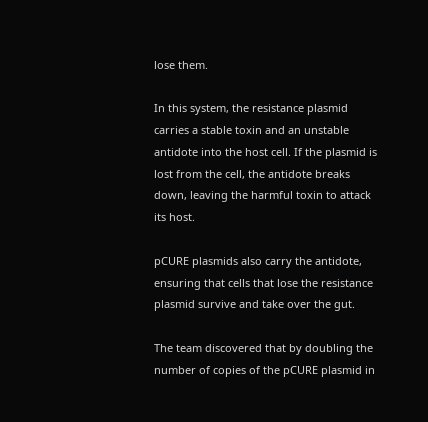lose them.

In this system, the resistance plasmid carries a stable toxin and an unstable antidote into the host cell. If the plasmid is lost from the cell, the antidote breaks down, leaving the harmful toxin to attack its host.

pCURE plasmids also carry the antidote, ensuring that cells that lose the resistance plasmid survive and take over the gut.

The team discovered that by doubling the number of copies of the pCURE plasmid in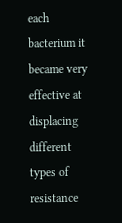each bacterium it became very effective at displacing different types of resistance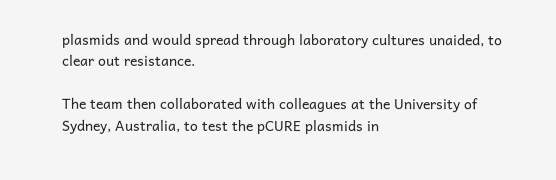plasmids and would spread through laboratory cultures unaided, to clear out resistance.

The team then collaborated with colleagues at the University of Sydney, Australia, to test the pCURE plasmids in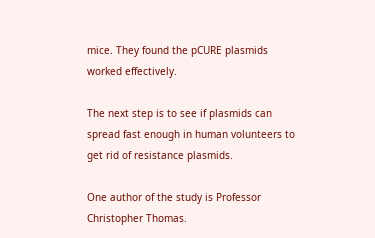mice. They found the pCURE plasmids worked effectively.

The next step is to see if plasmids can spread fast enough in human volunteers to get rid of resistance plasmids.

One author of the study is Professor Christopher Thomas.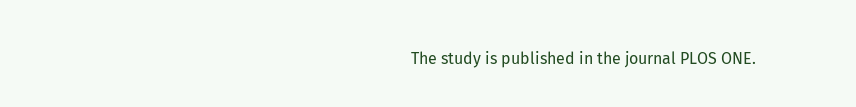The study is published in the journal PLOS ONE.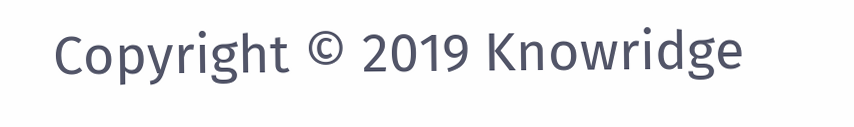Copyright © 2019 Knowridge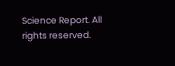Science Report. All rights reserved.